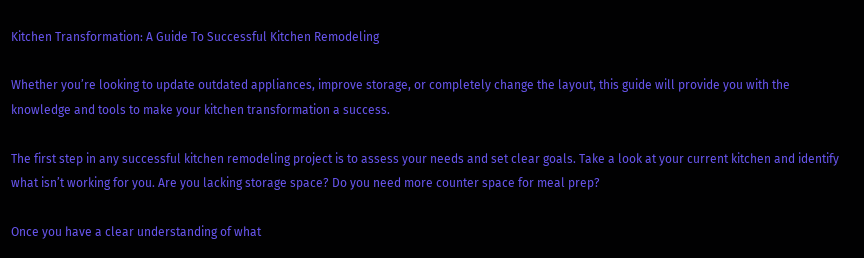Kitchen Transformation: A Guide To Successful Kitchen Remodeling

Whether you’re looking to update outdated appliances, improve storage, or completely change the layout, this guide will provide you with the knowledge and tools to make your kitchen transformation a success.

The first step in any successful kitchen remodeling project is to assess your needs and set clear goals. Take a look at your current kitchen and identify what isn’t working for you. Are you lacking storage space? Do you need more counter space for meal prep?

Once you have a clear understanding of what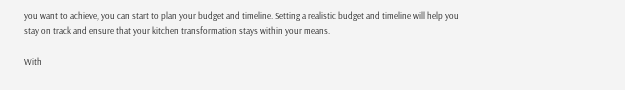you want to achieve, you can start to plan your budget and timeline. Setting a realistic budget and timeline will help you stay on track and ensure that your kitchen transformation stays within your means.

With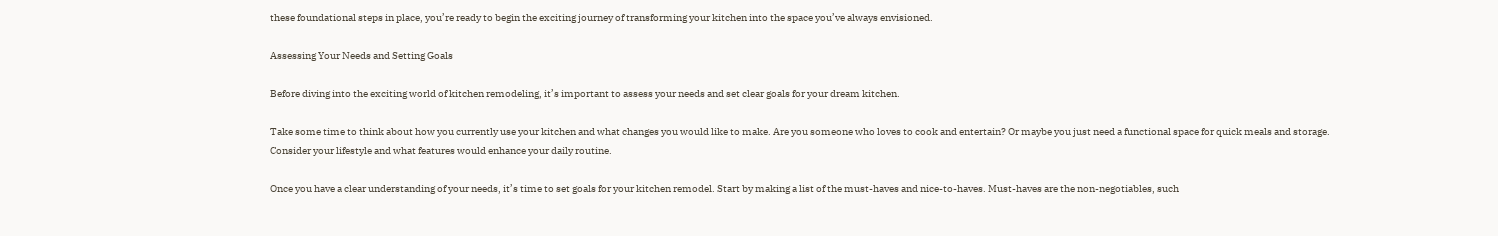these foundational steps in place, you’re ready to begin the exciting journey of transforming your kitchen into the space you’ve always envisioned.

Assessing Your Needs and Setting Goals

Before diving into the exciting world of kitchen remodeling, it’s important to assess your needs and set clear goals for your dream kitchen.

Take some time to think about how you currently use your kitchen and what changes you would like to make. Are you someone who loves to cook and entertain? Or maybe you just need a functional space for quick meals and storage. Consider your lifestyle and what features would enhance your daily routine.

Once you have a clear understanding of your needs, it’s time to set goals for your kitchen remodel. Start by making a list of the must-haves and nice-to-haves. Must-haves are the non-negotiables, such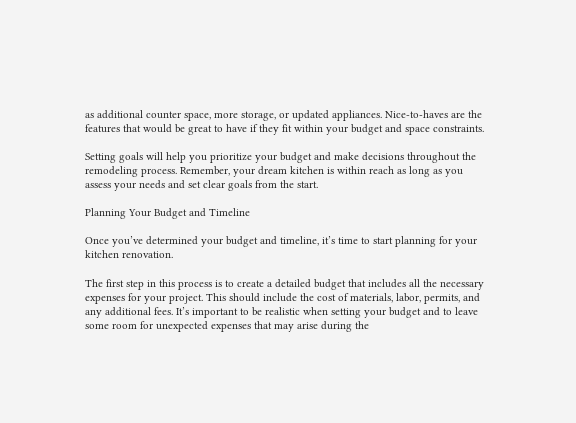as additional counter space, more storage, or updated appliances. Nice-to-haves are the features that would be great to have if they fit within your budget and space constraints.

Setting goals will help you prioritize your budget and make decisions throughout the remodeling process. Remember, your dream kitchen is within reach as long as you assess your needs and set clear goals from the start.

Planning Your Budget and Timeline

Once you’ve determined your budget and timeline, it’s time to start planning for your kitchen renovation.

The first step in this process is to create a detailed budget that includes all the necessary expenses for your project. This should include the cost of materials, labor, permits, and any additional fees. It’s important to be realistic when setting your budget and to leave some room for unexpected expenses that may arise during the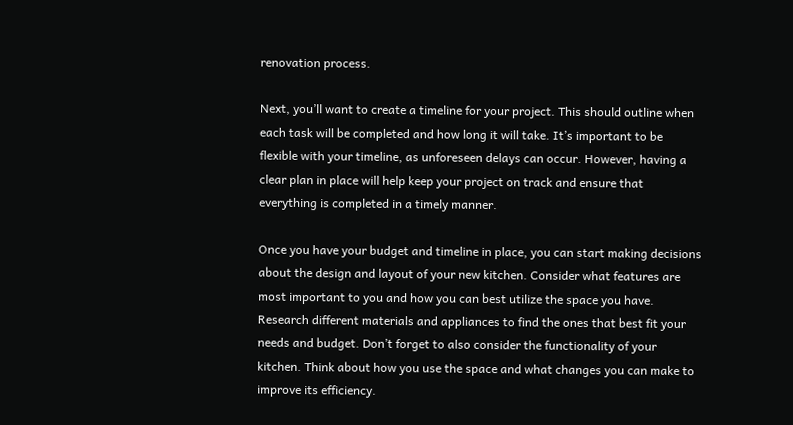renovation process.

Next, you’ll want to create a timeline for your project. This should outline when each task will be completed and how long it will take. It’s important to be flexible with your timeline, as unforeseen delays can occur. However, having a clear plan in place will help keep your project on track and ensure that everything is completed in a timely manner.

Once you have your budget and timeline in place, you can start making decisions about the design and layout of your new kitchen. Consider what features are most important to you and how you can best utilize the space you have. Research different materials and appliances to find the ones that best fit your needs and budget. Don’t forget to also consider the functionality of your kitchen. Think about how you use the space and what changes you can make to improve its efficiency.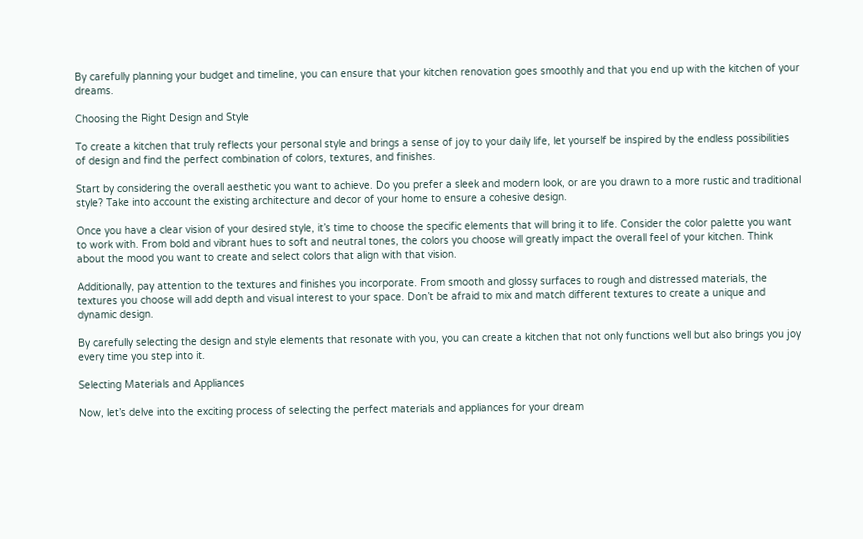By carefully planning your budget and timeline, you can ensure that your kitchen renovation goes smoothly and that you end up with the kitchen of your dreams.

Choosing the Right Design and Style

To create a kitchen that truly reflects your personal style and brings a sense of joy to your daily life, let yourself be inspired by the endless possibilities of design and find the perfect combination of colors, textures, and finishes.

Start by considering the overall aesthetic you want to achieve. Do you prefer a sleek and modern look, or are you drawn to a more rustic and traditional style? Take into account the existing architecture and decor of your home to ensure a cohesive design.

Once you have a clear vision of your desired style, it’s time to choose the specific elements that will bring it to life. Consider the color palette you want to work with. From bold and vibrant hues to soft and neutral tones, the colors you choose will greatly impact the overall feel of your kitchen. Think about the mood you want to create and select colors that align with that vision.

Additionally, pay attention to the textures and finishes you incorporate. From smooth and glossy surfaces to rough and distressed materials, the textures you choose will add depth and visual interest to your space. Don’t be afraid to mix and match different textures to create a unique and dynamic design.

By carefully selecting the design and style elements that resonate with you, you can create a kitchen that not only functions well but also brings you joy every time you step into it.

Selecting Materials and Appliances

Now, let’s delve into the exciting process of selecting the perfect materials and appliances for your dream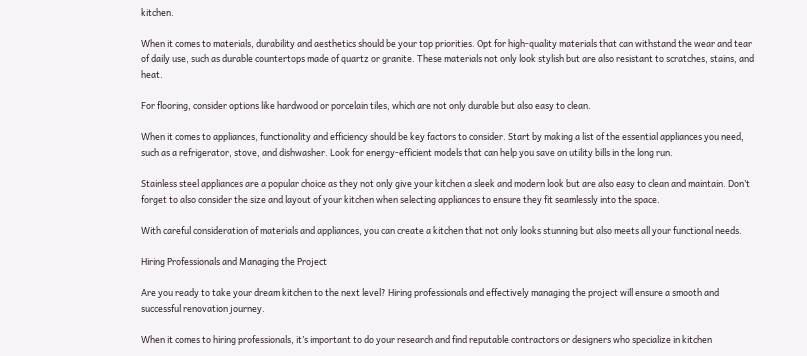kitchen.

When it comes to materials, durability and aesthetics should be your top priorities. Opt for high-quality materials that can withstand the wear and tear of daily use, such as durable countertops made of quartz or granite. These materials not only look stylish but are also resistant to scratches, stains, and heat.

For flooring, consider options like hardwood or porcelain tiles, which are not only durable but also easy to clean.

When it comes to appliances, functionality and efficiency should be key factors to consider. Start by making a list of the essential appliances you need, such as a refrigerator, stove, and dishwasher. Look for energy-efficient models that can help you save on utility bills in the long run.

Stainless steel appliances are a popular choice as they not only give your kitchen a sleek and modern look but are also easy to clean and maintain. Don’t forget to also consider the size and layout of your kitchen when selecting appliances to ensure they fit seamlessly into the space.

With careful consideration of materials and appliances, you can create a kitchen that not only looks stunning but also meets all your functional needs.

Hiring Professionals and Managing the Project

Are you ready to take your dream kitchen to the next level? Hiring professionals and effectively managing the project will ensure a smooth and successful renovation journey.

When it comes to hiring professionals, it’s important to do your research and find reputable contractors or designers who specialize in kitchen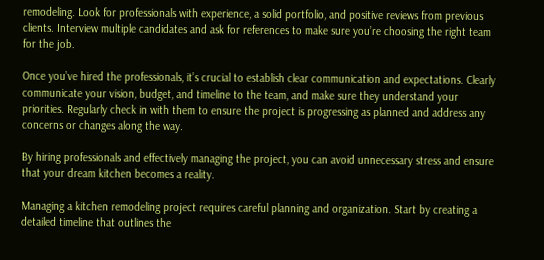remodeling. Look for professionals with experience, a solid portfolio, and positive reviews from previous clients. Interview multiple candidates and ask for references to make sure you’re choosing the right team for the job.

Once you’ve hired the professionals, it’s crucial to establish clear communication and expectations. Clearly communicate your vision, budget, and timeline to the team, and make sure they understand your priorities. Regularly check in with them to ensure the project is progressing as planned and address any concerns or changes along the way.

By hiring professionals and effectively managing the project, you can avoid unnecessary stress and ensure that your dream kitchen becomes a reality.

Managing a kitchen remodeling project requires careful planning and organization. Start by creating a detailed timeline that outlines the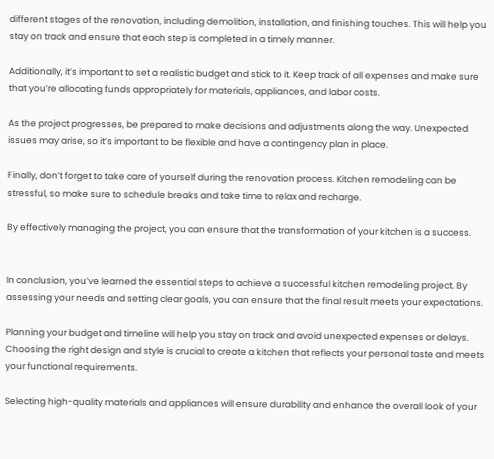different stages of the renovation, including demolition, installation, and finishing touches. This will help you stay on track and ensure that each step is completed in a timely manner.

Additionally, it’s important to set a realistic budget and stick to it. Keep track of all expenses and make sure that you’re allocating funds appropriately for materials, appliances, and labor costs.

As the project progresses, be prepared to make decisions and adjustments along the way. Unexpected issues may arise, so it’s important to be flexible and have a contingency plan in place.

Finally, don’t forget to take care of yourself during the renovation process. Kitchen remodeling can be stressful, so make sure to schedule breaks and take time to relax and recharge.

By effectively managing the project, you can ensure that the transformation of your kitchen is a success.


In conclusion, you’ve learned the essential steps to achieve a successful kitchen remodeling project. By assessing your needs and setting clear goals, you can ensure that the final result meets your expectations.

Planning your budget and timeline will help you stay on track and avoid unexpected expenses or delays. Choosing the right design and style is crucial to create a kitchen that reflects your personal taste and meets your functional requirements.

Selecting high-quality materials and appliances will ensure durability and enhance the overall look of your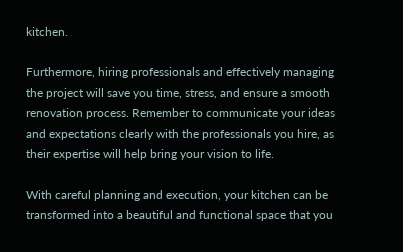kitchen.

Furthermore, hiring professionals and effectively managing the project will save you time, stress, and ensure a smooth renovation process. Remember to communicate your ideas and expectations clearly with the professionals you hire, as their expertise will help bring your vision to life.

With careful planning and execution, your kitchen can be transformed into a beautiful and functional space that you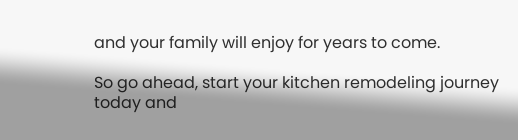and your family will enjoy for years to come.

So go ahead, start your kitchen remodeling journey today and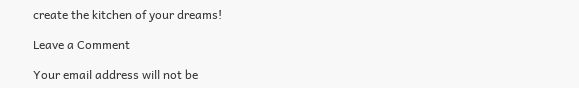create the kitchen of your dreams!

Leave a Comment

Your email address will not be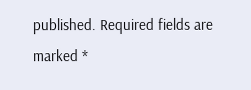published. Required fields are marked *